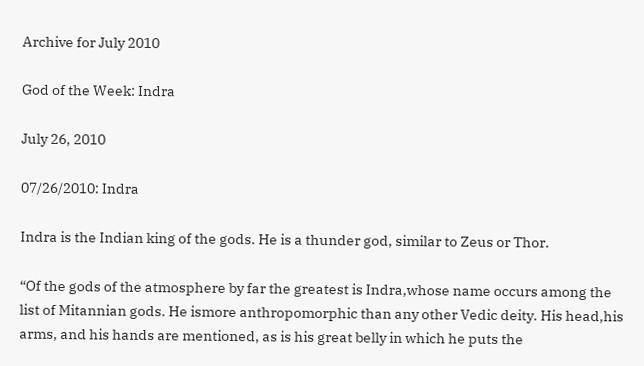Archive for July 2010

God of the Week: Indra

July 26, 2010

07/26/2010: Indra

Indra is the Indian king of the gods. He is a thunder god, similar to Zeus or Thor.

“Of the gods of the atmosphere by far the greatest is Indra,whose name occurs among the list of Mitannian gods. He ismore anthropomorphic than any other Vedic deity. His head,his arms, and his hands are mentioned, as is his great belly in which he puts the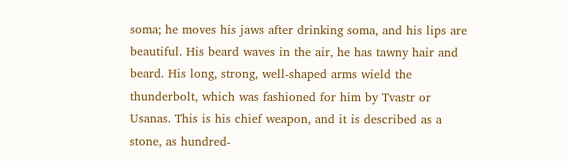soma; he moves his jaws after drinking soma, and his lips are beautiful. His beard waves in the air, he has tawny hair and beard. His long, strong, well-shaped arms wield the thunderbolt, which was fashioned for him by Tvastr or Usanas. This is his chief weapon, and it is described as a stone, as hundred-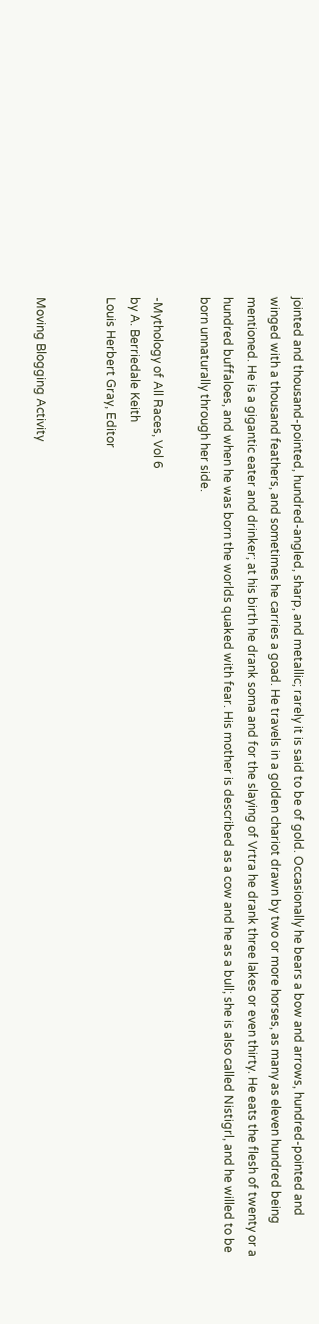jointed and thousand-pointed, hundred-angled, sharp, and metallic; rarely it is said to be of gold. Occasionally he bears a bow and arrows, hundred-pointed and winged with a thousand feathers, and sometimes he carries a goad. He travels in a golden chariot drawn by two or more horses, as many as eleven hundred being mentioned. He is a gigantic eater and drinker; at his birth he drank soma and for the slaying of Vrtra he drank three lakes or even thirty. He eats the flesh of twenty or a hundred buffaloes, and when he was born the worlds quaked with fear. His mother is described as a cow and he as a bull; she is also called Nistigrl, and he willed to be born unnaturally through her side.

-Mythology of All Races, Vol 6
by A. Berriedale Keith
Louis Herbert Gray, Editor


Moving Blogging Activity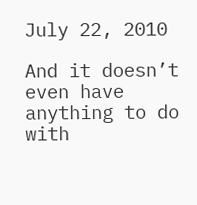July 22, 2010

And it doesn’t even have anything to do with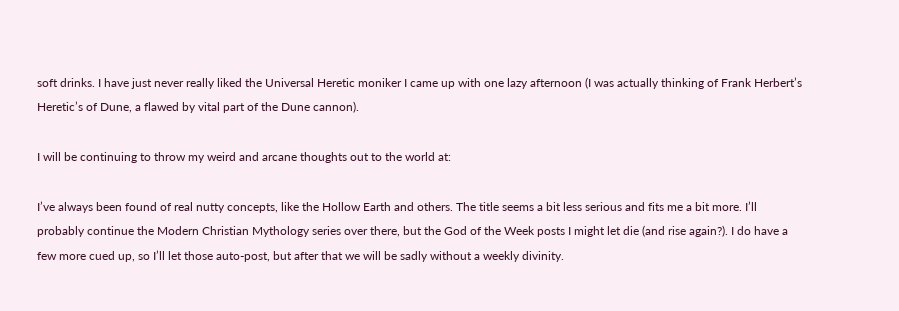soft drinks. I have just never really liked the Universal Heretic moniker I came up with one lazy afternoon (I was actually thinking of Frank Herbert’s Heretic’s of Dune, a flawed by vital part of the Dune cannon).

I will be continuing to throw my weird and arcane thoughts out to the world at:

I’ve always been found of real nutty concepts, like the Hollow Earth and others. The title seems a bit less serious and fits me a bit more. I’ll probably continue the Modern Christian Mythology series over there, but the God of the Week posts I might let die (and rise again?). I do have a few more cued up, so I’ll let those auto-post, but after that we will be sadly without a weekly divinity.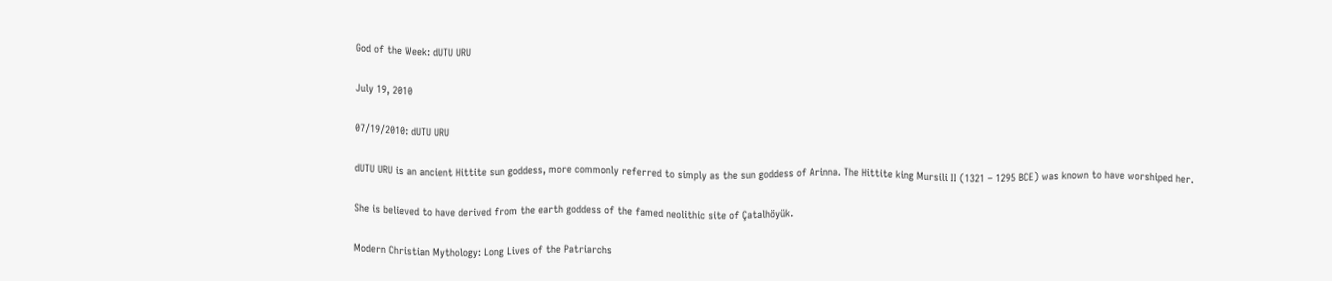God of the Week: dUTU URU

July 19, 2010

07/19/2010: dUTU URU

dUTU URU is an ancient Hittite sun goddess, more commonly referred to simply as the sun goddess of Arinna. The Hittite king Mursili II (1321 – 1295 BCE) was known to have worshiped her.

She is believed to have derived from the earth goddess of the famed neolithic site of Çatalhöyük.

Modern Christian Mythology: Long Lives of the Patriarchs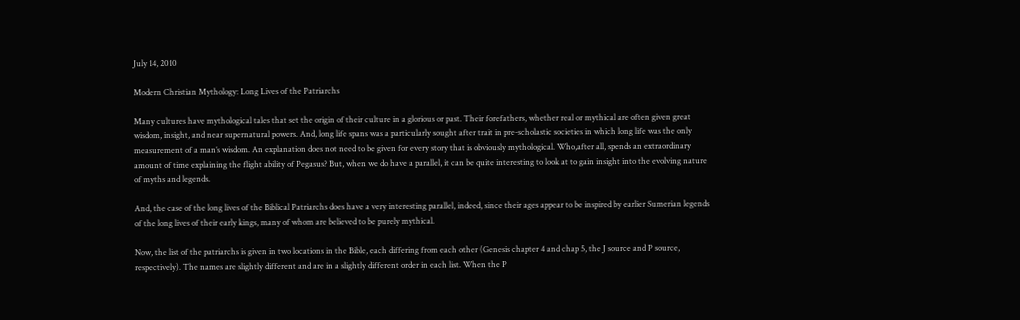July 14, 2010

Modern Christian Mythology: Long Lives of the Patriarchs

Many cultures have mythological tales that set the origin of their culture in a glorious or past. Their forefathers, whether real or mythical are often given great wisdom, insight, and near supernatural powers. And, long life spans was a particularly sought after trait in pre-scholastic societies in which long life was the only measurement of a man’s wisdom. An explanation does not need to be given for every story that is obviously mythological. Who,after all, spends an extraordinary amount of time explaining the flight ability of Pegasus? But, when we do have a parallel, it can be quite interesting to look at to gain insight into the evolving nature of myths and legends.

And, the case of the long lives of the Biblical Patriarchs does have a very interesting parallel, indeed, since their ages appear to be inspired by earlier Sumerian legends of the long lives of their early kings, many of whom are believed to be purely mythical.

Now, the list of the patriarchs is given in two locations in the Bible, each differing from each other (Genesis chapter 4 and chap 5, the J source and P source, respectively). The names are slightly different and are in a slightly different order in each list. When the P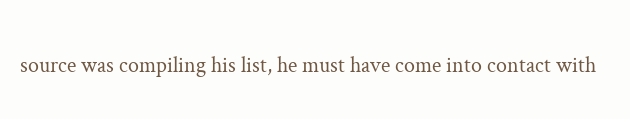source was compiling his list, he must have come into contact with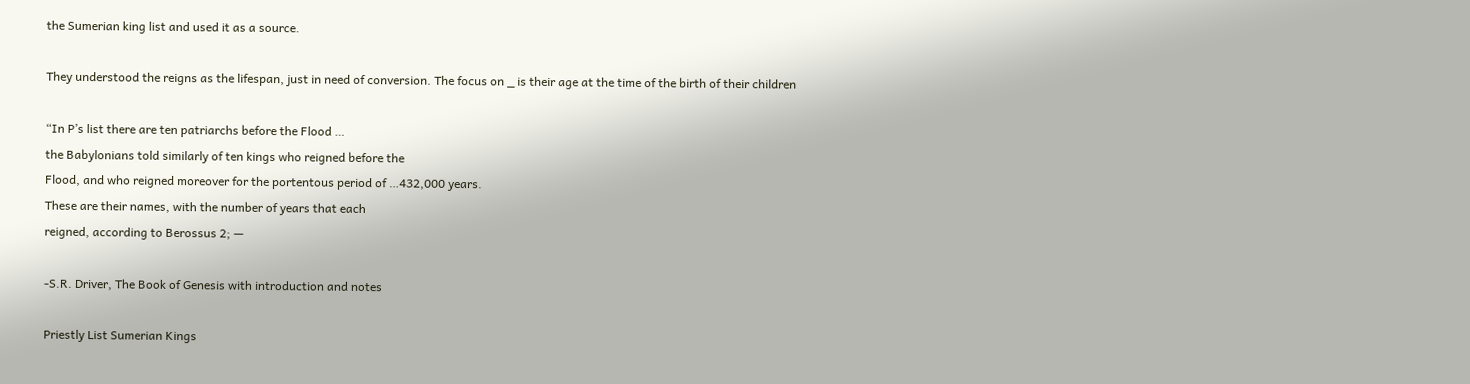the Sumerian king list and used it as a source.

They understood the reigns as the lifespan, just in need of conversion. The focus on _ is their age at the time of the birth of their children

“In P’s list there are ten patriarchs before the Flood …
the Babylonians told similarly of ten kings who reigned before the
Flood, and who reigned moreover for the portentous period of …432,000 years.
These are their names, with the number of years that each
reigned, according to Berossus 2; —

-S.R. Driver, The Book of Genesis with introduction and notes

Priestly List Sumerian Kings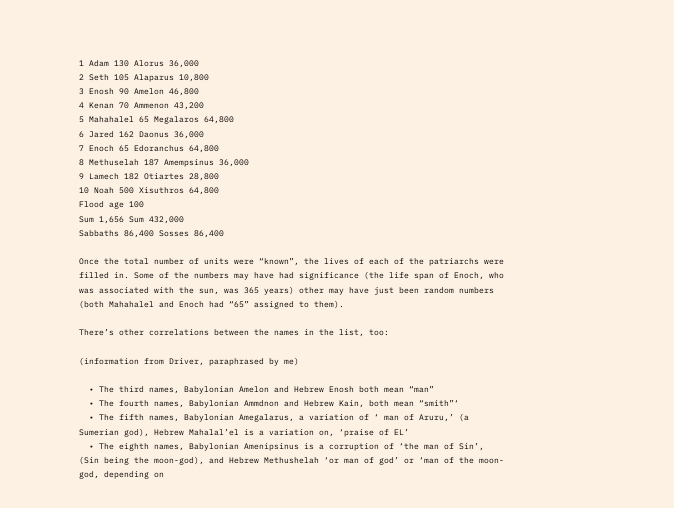1 Adam 130 Alorus 36,000
2 Seth 105 Alaparus 10,800
3 Enosh 90 Amelon 46,800
4 Kenan 70 Ammenon 43,200
5 Mahahalel 65 Megalaros 64,800
6 Jared 162 Daonus 36,000
7 Enoch 65 Edoranchus 64,800
8 Methuselah 187 Amempsinus 36,000
9 Lamech 182 Otiartes 28,800
10 Noah 500 Xisuthros 64,800
Flood age 100
Sum 1,656 Sum 432,000
Sabbaths 86,400 Sosses 86,400

Once the total number of units were “known”, the lives of each of the patriarchs were filled in. Some of the numbers may have had significance (the life span of Enoch, who was associated with the sun, was 365 years) other may have just been random numbers (both Mahahalel and Enoch had “65” assigned to them).

There’s other correlations between the names in the list, too:

(information from Driver, paraphrased by me)

  • The third names, Babylonian Amelon and Hebrew Enosh both mean “man”
  • The fourth names, Babylonian Ammdnon and Hebrew Kain, both mean “smith”‘
  • The fifth names, Babylonian Amegalarus, a variation of ‘ man of Aruru,’ (a Sumerian god), Hebrew Mahalal’el is a variation on, ‘praise of EL’
  • The eighth names, Babylonian Amenipsinus is a corruption of ‘the man of Sin’, (Sin being the moon-god), and Hebrew Methushelah ‘or man of god’ or ‘man of the moon-god, depending on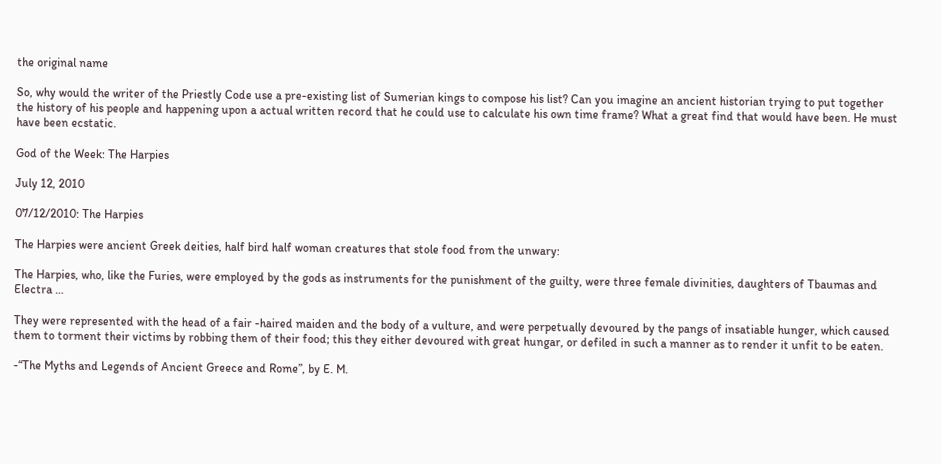the original name

So, why would the writer of the Priestly Code use a pre-existing list of Sumerian kings to compose his list? Can you imagine an ancient historian trying to put together the history of his people and happening upon a actual written record that he could use to calculate his own time frame? What a great find that would have been. He must have been ecstatic.

God of the Week: The Harpies

July 12, 2010

07/12/2010: The Harpies

The Harpies were ancient Greek deities, half bird half woman creatures that stole food from the unwary:

The Harpies, who, like the Furies, were employed by the gods as instruments for the punishment of the guilty, were three female divinities, daughters of Tbaumas and Electra …

They were represented with the head of a fair -haired maiden and the body of a vulture, and were perpetually devoured by the pangs of insatiable hunger, which caused them to torment their victims by robbing them of their food; this they either devoured with great hungar, or defiled in such a manner as to render it unfit to be eaten.

-“The Myths and Legends of Ancient Greece and Rome”, by E. M.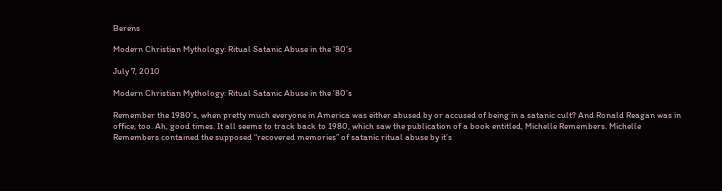Berens

Modern Christian Mythology: Ritual Satanic Abuse in the ’80’s

July 7, 2010

Modern Christian Mythology: Ritual Satanic Abuse in the ’80’s

Remember the 1980’s, when pretty much everyone in America was either abused by or accused of being in a satanic cult? And Ronald Reagan was in office, too. Ah, good times. It all seems to track back to 1980, which saw the publication of a book entitled, Michelle Remembers. Michelle Remembers contained the supposed “recovered memories” of satanic ritual abuse by it’s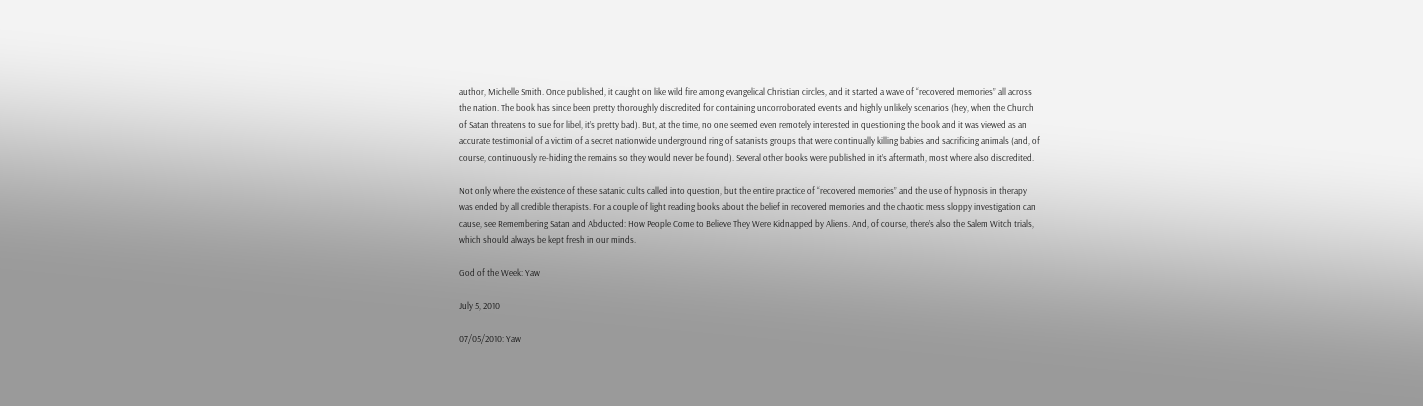author, Michelle Smith. Once published, it caught on like wild fire among evangelical Christian circles, and it started a wave of “recovered memories” all across the nation. The book has since been pretty thoroughly discredited for containing uncorroborated events and highly unlikely scenarios (hey, when the Church of Satan threatens to sue for libel, it’s pretty bad). But, at the time, no one seemed even remotely interested in questioning the book and it was viewed as an accurate testimonial of a victim of a secret nationwide underground ring of satanists groups that were continually killing babies and sacrificing animals (and, of course, continuously re-hiding the remains so they would never be found). Several other books were published in it’s aftermath, most where also discredited.

Not only where the existence of these satanic cults called into question, but the entire practice of “recovered memories” and the use of hypnosis in therapy was ended by all credible therapists. For a couple of light reading books about the belief in recovered memories and the chaotic mess sloppy investigation can cause, see Remembering Satan and Abducted: How People Come to Believe They Were Kidnapped by Aliens. And, of course, there’s also the Salem Witch trials, which should always be kept fresh in our minds.

God of the Week: Yaw

July 5, 2010

07/05/2010: Yaw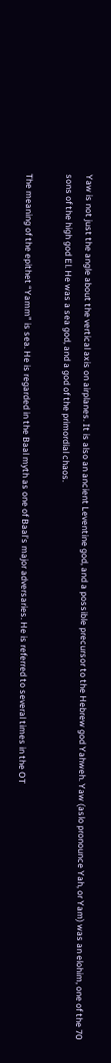Yaw is not just the angle about the vertical axis on airplanes. It is also an ancient Leventine god, and a possible precursor to the Hebrew god Yahweh. Yaw (aslo pronounce Yah, or Yam) was an elohim, one of the 70 sons of the high god El. He was a sea god, and a god of the primordial chaos.

The meaning of the epithet “Yamm” is sea. He is regarded in the Baal myth as one of Baal’s major adversaries. He is referred to several times in the OT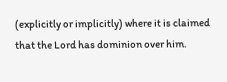(explicitly or implicitly) where it is claimed that the Lord has dominion over him.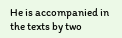He is accompanied in the texts by two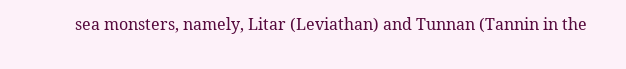sea monsters, namely, Litar (Leviathan) and Tunnan (Tannin in the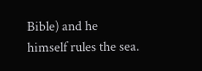Bible) and he himself rules the sea.